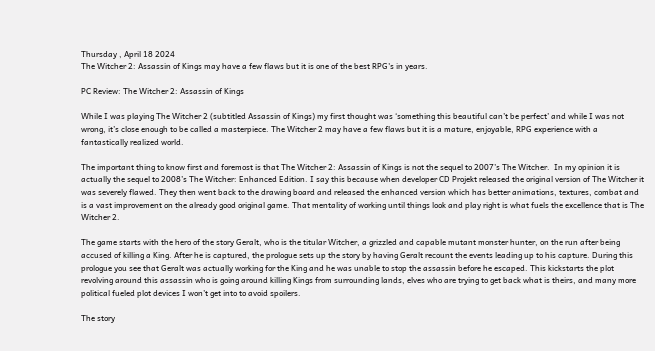Thursday , April 18 2024
The Witcher 2: Assassin of Kings may have a few flaws but it is one of the best RPG's in years.

PC Review: The Witcher 2: Assassin of Kings

While I was playing The Witcher 2 (subtitled Assassin of Kings) my first thought was ‘something this beautiful can’t be perfect’ and while I was not wrong, it’s close enough to be called a masterpiece. The Witcher 2 may have a few flaws but it is a mature, enjoyable, RPG experience with a fantastically realized world.

The important thing to know first and foremost is that The Witcher 2: Assassin of Kings is not the sequel to 2007’s The Witcher.  In my opinion it is actually the sequel to 2008’s The Witcher: Enhanced Edition. I say this because when developer CD Projekt released the original version of The Witcher it was severely flawed. They then went back to the drawing board and released the enhanced version which has better animations, textures, combat and is a vast improvement on the already good original game. That mentality of working until things look and play right is what fuels the excellence that is The Witcher 2.

The game starts with the hero of the story Geralt, who is the titular Witcher, a grizzled and capable mutant monster hunter, on the run after being accused of killing a King. After he is captured, the prologue sets up the story by having Geralt recount the events leading up to his capture. During this prologue you see that Geralt was actually working for the King and he was unable to stop the assassin before he escaped. This kickstarts the plot revolving around this assassin who is going around killing Kings from surrounding lands, elves who are trying to get back what is theirs, and many more political fueled plot devices I won’t get into to avoid spoilers.

The story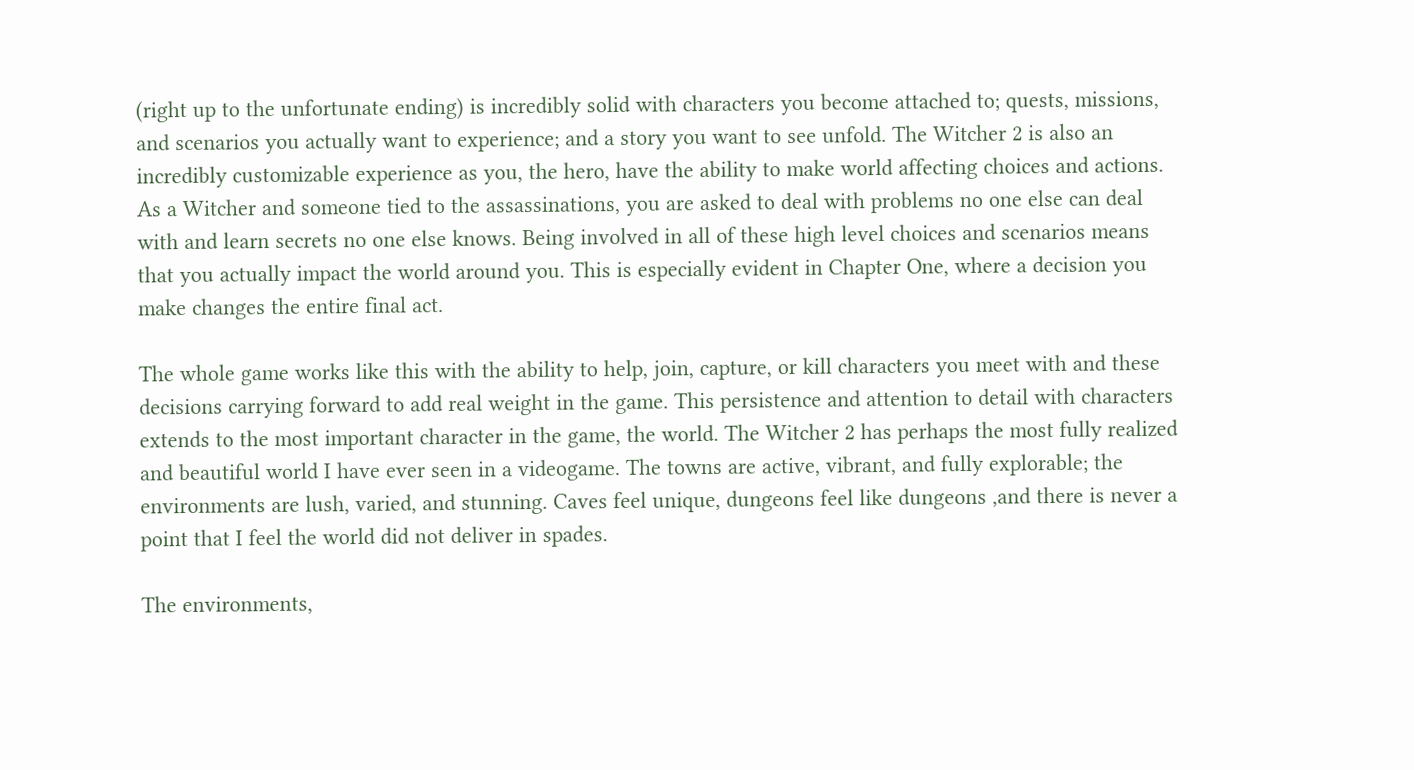(right up to the unfortunate ending) is incredibly solid with characters you become attached to; quests, missions, and scenarios you actually want to experience; and a story you want to see unfold. The Witcher 2 is also an incredibly customizable experience as you, the hero, have the ability to make world affecting choices and actions. As a Witcher and someone tied to the assassinations, you are asked to deal with problems no one else can deal with and learn secrets no one else knows. Being involved in all of these high level choices and scenarios means that you actually impact the world around you. This is especially evident in Chapter One, where a decision you make changes the entire final act.

The whole game works like this with the ability to help, join, capture, or kill characters you meet with and these decisions carrying forward to add real weight in the game. This persistence and attention to detail with characters extends to the most important character in the game, the world. The Witcher 2 has perhaps the most fully realized and beautiful world I have ever seen in a videogame. The towns are active, vibrant, and fully explorable; the environments are lush, varied, and stunning. Caves feel unique, dungeons feel like dungeons ,and there is never a point that I feel the world did not deliver in spades.

The environments,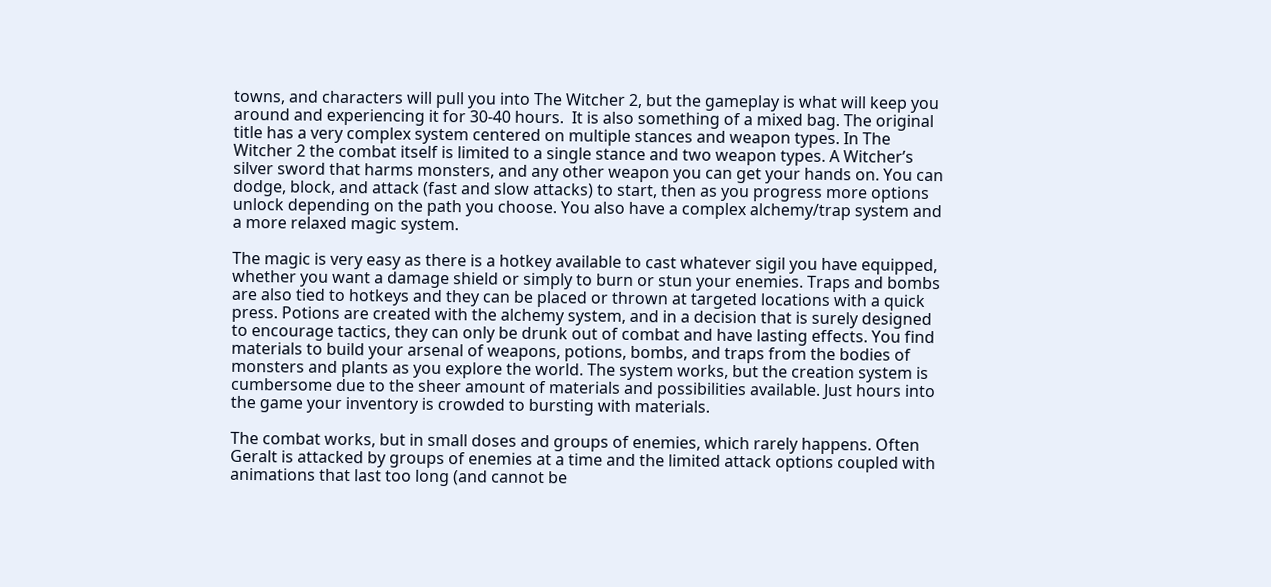towns, and characters will pull you into The Witcher 2, but the gameplay is what will keep you around and experiencing it for 30-40 hours.  It is also something of a mixed bag. The original title has a very complex system centered on multiple stances and weapon types. In The Witcher 2 the combat itself is limited to a single stance and two weapon types. A Witcher’s silver sword that harms monsters, and any other weapon you can get your hands on. You can dodge, block, and attack (fast and slow attacks) to start, then as you progress more options unlock depending on the path you choose. You also have a complex alchemy/trap system and a more relaxed magic system.

The magic is very easy as there is a hotkey available to cast whatever sigil you have equipped, whether you want a damage shield or simply to burn or stun your enemies. Traps and bombs are also tied to hotkeys and they can be placed or thrown at targeted locations with a quick press. Potions are created with the alchemy system, and in a decision that is surely designed to encourage tactics, they can only be drunk out of combat and have lasting effects. You find materials to build your arsenal of weapons, potions, bombs, and traps from the bodies of monsters and plants as you explore the world. The system works, but the creation system is cumbersome due to the sheer amount of materials and possibilities available. Just hours into the game your inventory is crowded to bursting with materials.

The combat works, but in small doses and groups of enemies, which rarely happens. Often Geralt is attacked by groups of enemies at a time and the limited attack options coupled with animations that last too long (and cannot be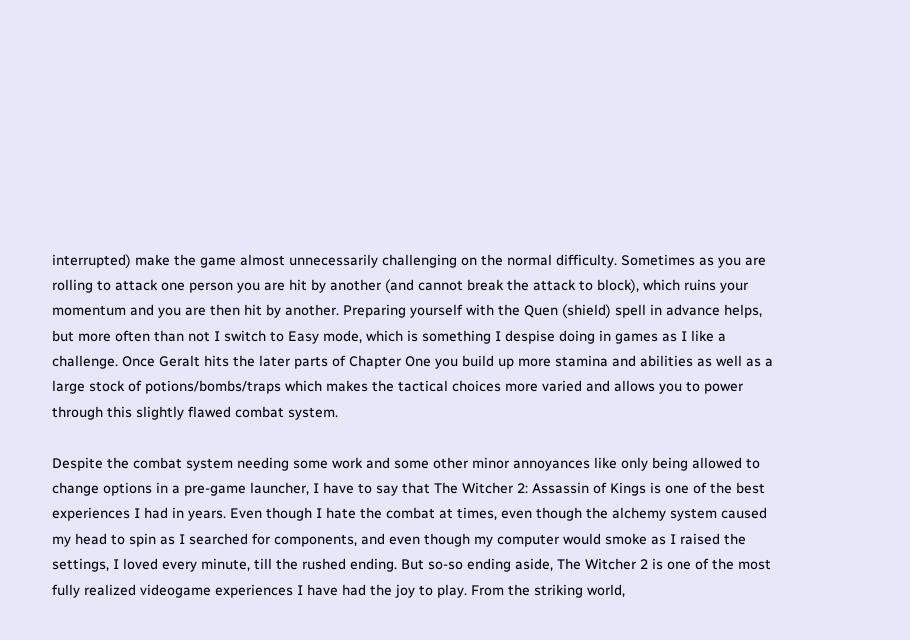interrupted) make the game almost unnecessarily challenging on the normal difficulty. Sometimes as you are rolling to attack one person you are hit by another (and cannot break the attack to block), which ruins your momentum and you are then hit by another. Preparing yourself with the Quen (shield) spell in advance helps, but more often than not I switch to Easy mode, which is something I despise doing in games as I like a challenge. Once Geralt hits the later parts of Chapter One you build up more stamina and abilities as well as a large stock of potions/bombs/traps which makes the tactical choices more varied and allows you to power through this slightly flawed combat system.

Despite the combat system needing some work and some other minor annoyances like only being allowed to change options in a pre-game launcher, I have to say that The Witcher 2: Assassin of Kings is one of the best experiences I had in years. Even though I hate the combat at times, even though the alchemy system caused my head to spin as I searched for components, and even though my computer would smoke as I raised the settings, I loved every minute, till the rushed ending. But so-so ending aside, The Witcher 2 is one of the most fully realized videogame experiences I have had the joy to play. From the striking world,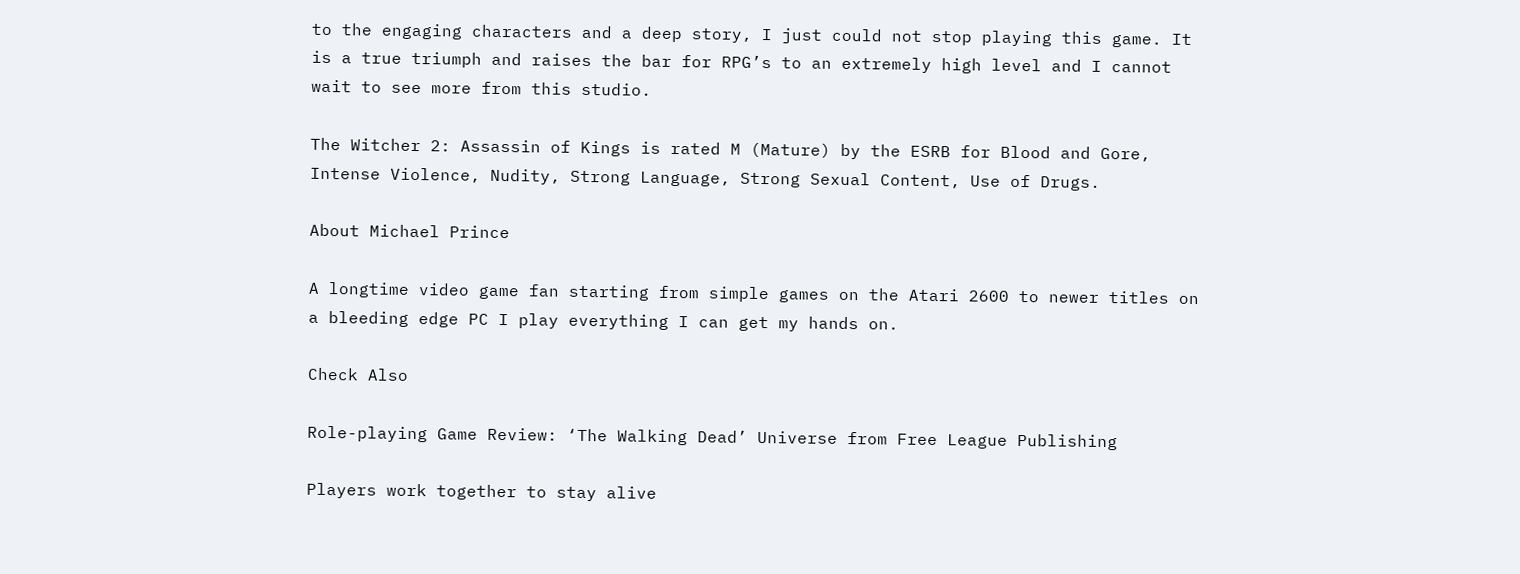to the engaging characters and a deep story, I just could not stop playing this game. It is a true triumph and raises the bar for RPG’s to an extremely high level and I cannot wait to see more from this studio.

The Witcher 2: Assassin of Kings is rated M (Mature) by the ESRB for Blood and Gore, Intense Violence, Nudity, Strong Language, Strong Sexual Content, Use of Drugs.

About Michael Prince

A longtime video game fan starting from simple games on the Atari 2600 to newer titles on a bleeding edge PC I play everything I can get my hands on.

Check Also

Role-playing Game Review: ‘The Walking Dead’ Universe from Free League Publishing

Players work together to stay alive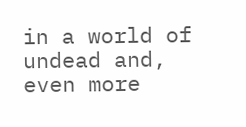in a world of undead and, even more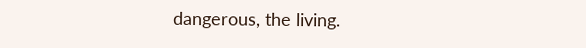dangerous, the living.